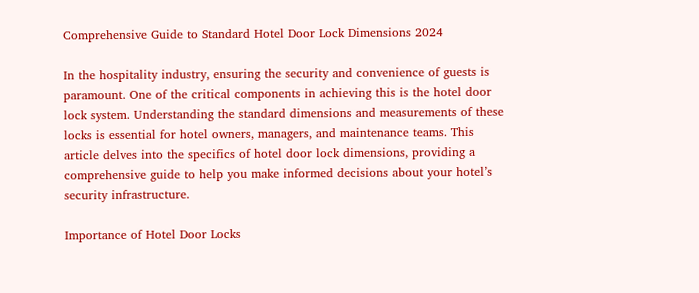Comprehensive Guide to Standard Hotel Door Lock Dimensions 2024

In the hospitality industry, ensuring the security and convenience of guests is paramount. One of the critical components in achieving this is the hotel door lock system. Understanding the standard dimensions and measurements of these locks is essential for hotel owners, managers, and maintenance teams. This article delves into the specifics of hotel door lock dimensions, providing a comprehensive guide to help you make informed decisions about your hotel’s security infrastructure.

Importance of Hotel Door Locks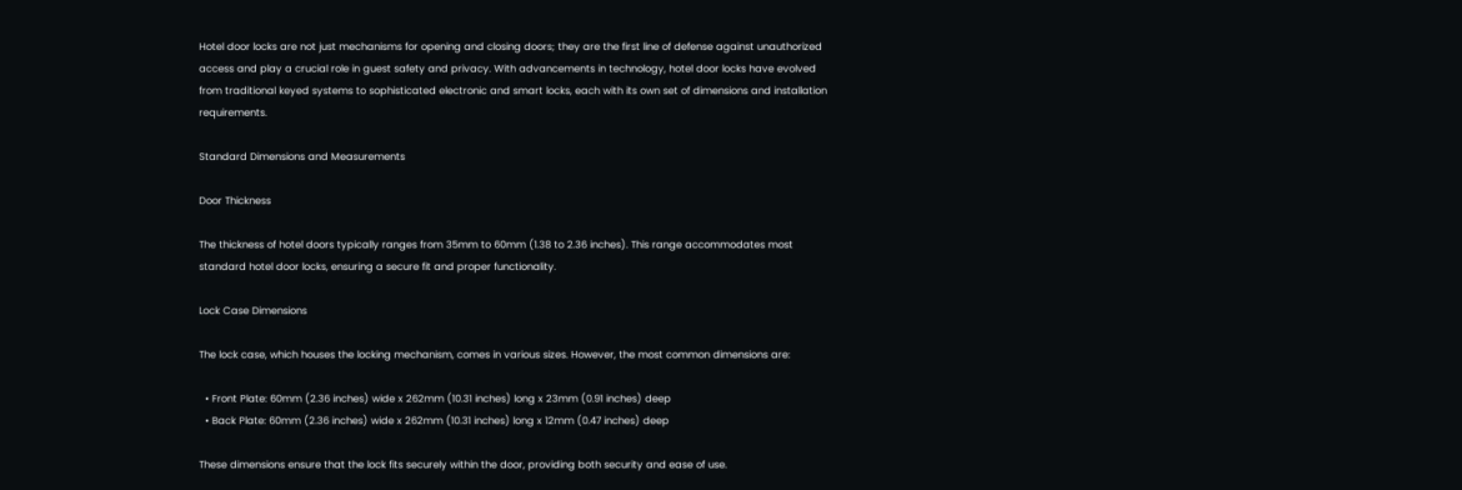Hotel door locks are not just mechanisms for opening and closing doors; they are the first line of defense against unauthorized access and play a crucial role in guest safety and privacy. With advancements in technology, hotel door locks have evolved from traditional keyed systems to sophisticated electronic and smart locks, each with its own set of dimensions and installation requirements.

Standard Dimensions and Measurements

Door Thickness

The thickness of hotel doors typically ranges from 35mm to 60mm (1.38 to 2.36 inches). This range accommodates most standard hotel door locks, ensuring a secure fit and proper functionality.

Lock Case Dimensions

The lock case, which houses the locking mechanism, comes in various sizes. However, the most common dimensions are:

  • Front Plate: 60mm (2.36 inches) wide x 262mm (10.31 inches) long x 23mm (0.91 inches) deep
  • Back Plate: 60mm (2.36 inches) wide x 262mm (10.31 inches) long x 12mm (0.47 inches) deep

These dimensions ensure that the lock fits securely within the door, providing both security and ease of use.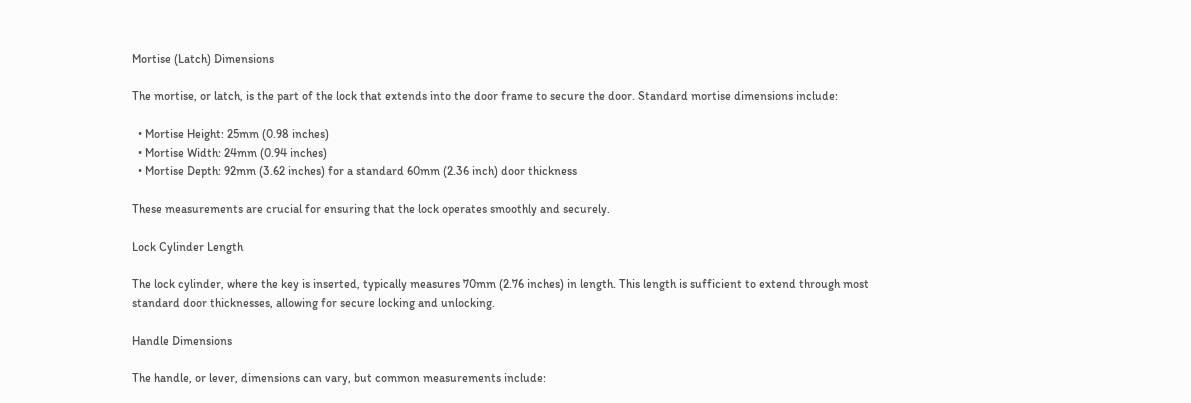Mortise (Latch) Dimensions

The mortise, or latch, is the part of the lock that extends into the door frame to secure the door. Standard mortise dimensions include:

  • Mortise Height: 25mm (0.98 inches)
  • Mortise Width: 24mm (0.94 inches)
  • Mortise Depth: 92mm (3.62 inches) for a standard 60mm (2.36 inch) door thickness

These measurements are crucial for ensuring that the lock operates smoothly and securely.

Lock Cylinder Length

The lock cylinder, where the key is inserted, typically measures 70mm (2.76 inches) in length. This length is sufficient to extend through most standard door thicknesses, allowing for secure locking and unlocking.

Handle Dimensions

The handle, or lever, dimensions can vary, but common measurements include: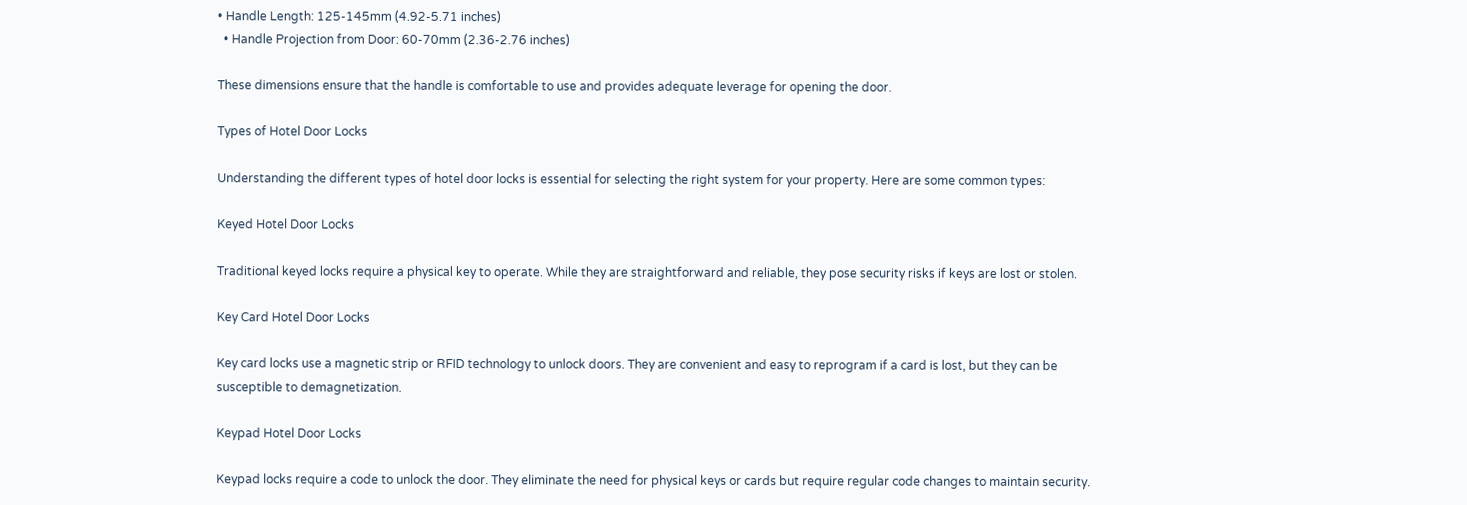• Handle Length: 125-145mm (4.92-5.71 inches)
  • Handle Projection from Door: 60-70mm (2.36-2.76 inches)

These dimensions ensure that the handle is comfortable to use and provides adequate leverage for opening the door.

Types of Hotel Door Locks

Understanding the different types of hotel door locks is essential for selecting the right system for your property. Here are some common types:

Keyed Hotel Door Locks

Traditional keyed locks require a physical key to operate. While they are straightforward and reliable, they pose security risks if keys are lost or stolen.

Key Card Hotel Door Locks

Key card locks use a magnetic strip or RFID technology to unlock doors. They are convenient and easy to reprogram if a card is lost, but they can be susceptible to demagnetization.

Keypad Hotel Door Locks

Keypad locks require a code to unlock the door. They eliminate the need for physical keys or cards but require regular code changes to maintain security.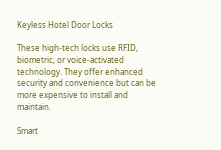Keyless Hotel Door Locks

These high-tech locks use RFID, biometric, or voice-activated technology. They offer enhanced security and convenience but can be more expensive to install and maintain.

Smart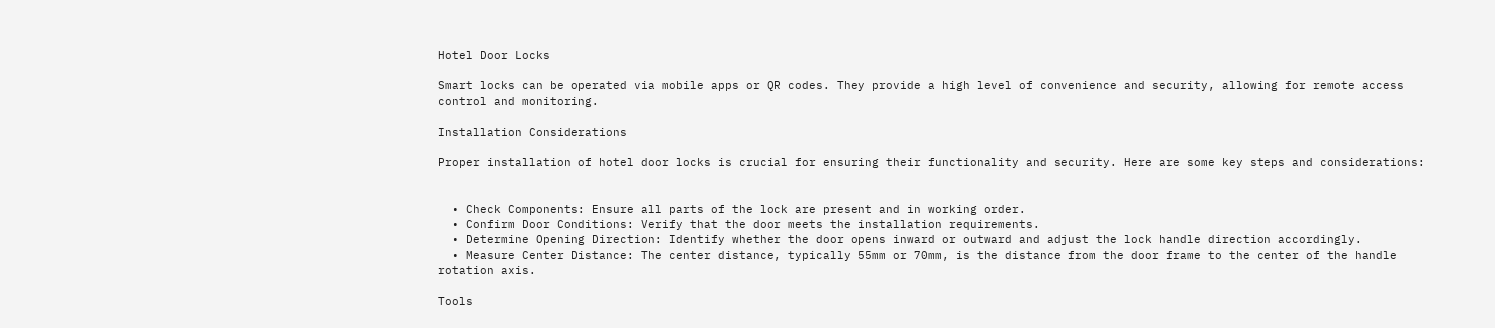Hotel Door Locks

Smart locks can be operated via mobile apps or QR codes. They provide a high level of convenience and security, allowing for remote access control and monitoring.

Installation Considerations

Proper installation of hotel door locks is crucial for ensuring their functionality and security. Here are some key steps and considerations:


  • Check Components: Ensure all parts of the lock are present and in working order.
  • Confirm Door Conditions: Verify that the door meets the installation requirements.
  • Determine Opening Direction: Identify whether the door opens inward or outward and adjust the lock handle direction accordingly.
  • Measure Center Distance: The center distance, typically 55mm or 70mm, is the distance from the door frame to the center of the handle rotation axis.

Tools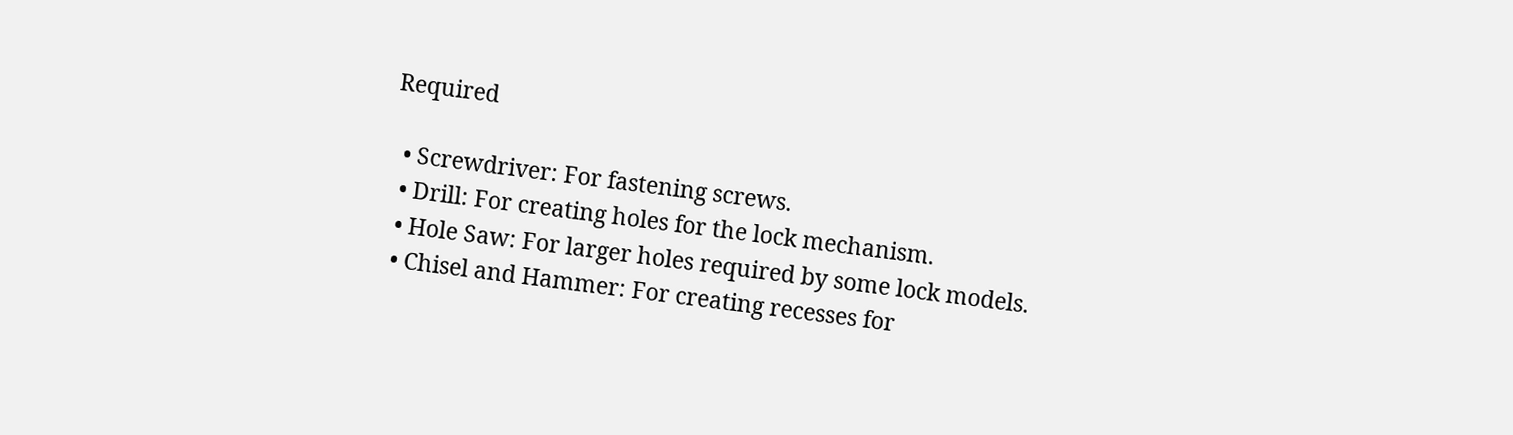Required

  • Screwdriver: For fastening screws.
  • Drill: For creating holes for the lock mechanism.
  • Hole Saw: For larger holes required by some lock models.
  • Chisel and Hammer: For creating recesses for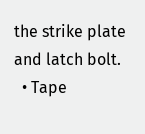the strike plate and latch bolt.
  • Tape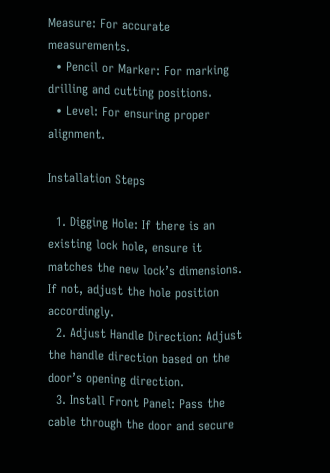Measure: For accurate measurements.
  • Pencil or Marker: For marking drilling and cutting positions.
  • Level: For ensuring proper alignment.

Installation Steps

  1. Digging Hole: If there is an existing lock hole, ensure it matches the new lock’s dimensions. If not, adjust the hole position accordingly.
  2. Adjust Handle Direction: Adjust the handle direction based on the door’s opening direction.
  3. Install Front Panel: Pass the cable through the door and secure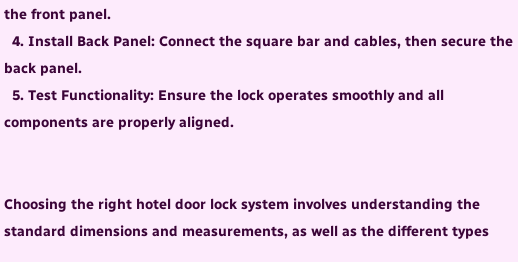the front panel.
  4. Install Back Panel: Connect the square bar and cables, then secure the back panel.
  5. Test Functionality: Ensure the lock operates smoothly and all components are properly aligned.


Choosing the right hotel door lock system involves understanding the standard dimensions and measurements, as well as the different types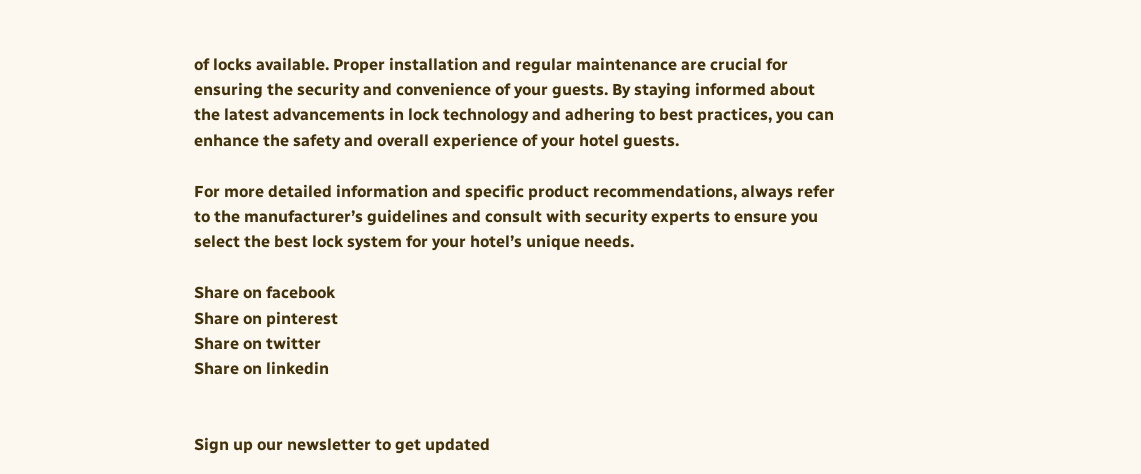of locks available. Proper installation and regular maintenance are crucial for ensuring the security and convenience of your guests. By staying informed about the latest advancements in lock technology and adhering to best practices, you can enhance the safety and overall experience of your hotel guests.

For more detailed information and specific product recommendations, always refer to the manufacturer’s guidelines and consult with security experts to ensure you select the best lock system for your hotel’s unique needs.

Share on facebook
Share on pinterest
Share on twitter
Share on linkedin


Sign up our newsletter to get updated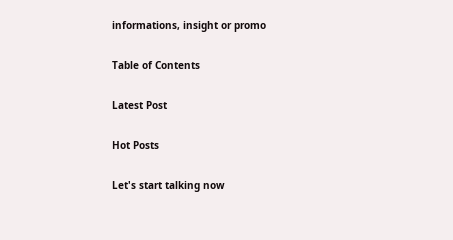informations, insight or promo

Table of Contents

Latest Post

Hot Posts

Let's start talking now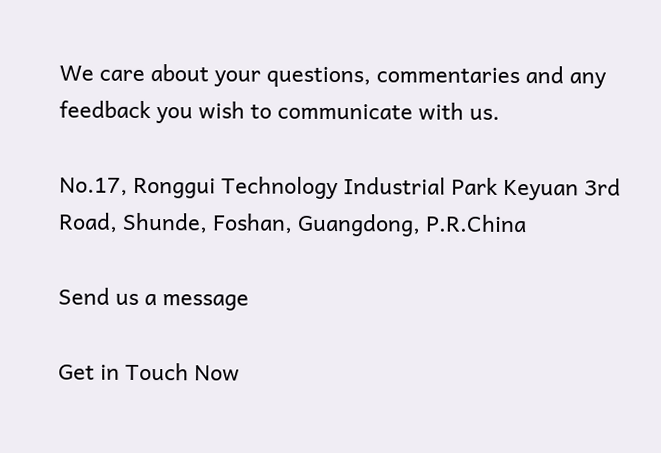We care about your questions, commentaries and any feedback you wish to communicate with us.

No.17, Ronggui Technology Industrial Park Keyuan 3rd Road, Shunde, Foshan, Guangdong, P.R.China

Send us a message

Get in Touch Now